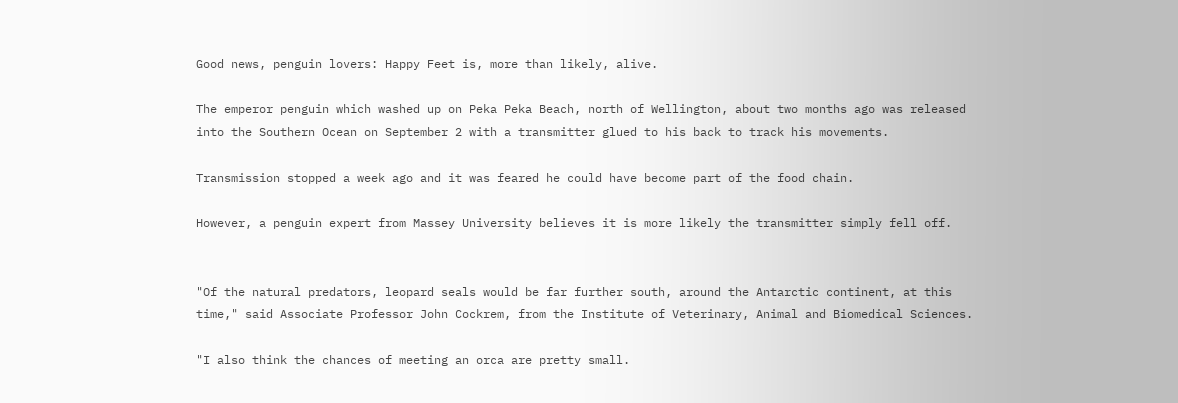Good news, penguin lovers: Happy Feet is, more than likely, alive.

The emperor penguin which washed up on Peka Peka Beach, north of Wellington, about two months ago was released into the Southern Ocean on September 2 with a transmitter glued to his back to track his movements.

Transmission stopped a week ago and it was feared he could have become part of the food chain.

However, a penguin expert from Massey University believes it is more likely the transmitter simply fell off.


"Of the natural predators, leopard seals would be far further south, around the Antarctic continent, at this time," said Associate Professor John Cockrem, from the Institute of Veterinary, Animal and Biomedical Sciences.

"I also think the chances of meeting an orca are pretty small.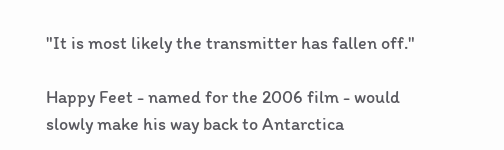"It is most likely the transmitter has fallen off."

Happy Feet - named for the 2006 film - would slowly make his way back to Antarctica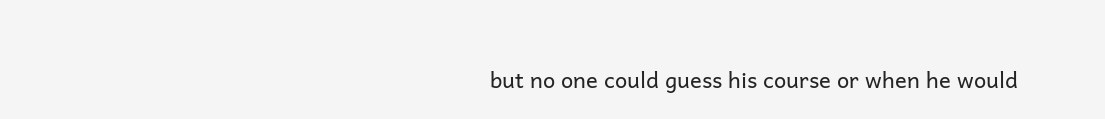but no one could guess his course or when he would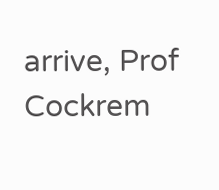arrive, Prof Cockrem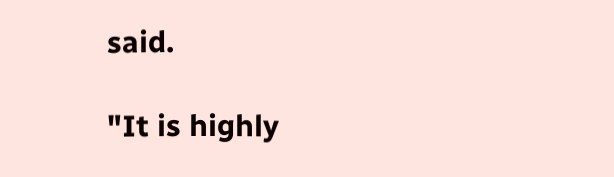said.

"It is highly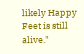likely Happy Feet is still alive."